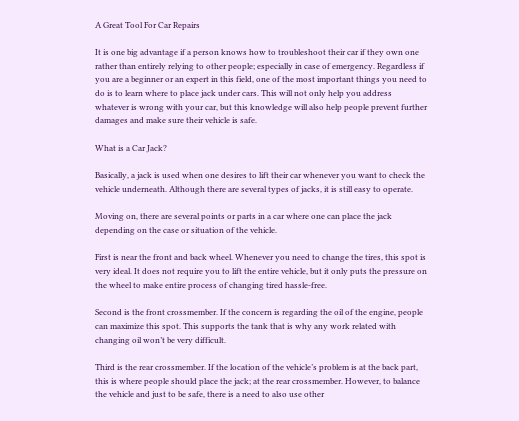A Great Tool For Car Repairs

It is one big advantage if a person knows how to troubleshoot their car if they own one rather than entirely relying to other people; especially in case of emergency. Regardless if you are a beginner or an expert in this field, one of the most important things you need to do is to learn where to place jack under cars. This will not only help you address whatever is wrong with your car, but this knowledge will also help people prevent further damages and make sure their vehicle is safe.

What is a Car Jack?

Basically, a jack is used when one desires to lift their car whenever you want to check the vehicle underneath. Although there are several types of jacks, it is still easy to operate.

Moving on, there are several points or parts in a car where one can place the jack depending on the case or situation of the vehicle.

First is near the front and back wheel. Whenever you need to change the tires, this spot is very ideal. It does not require you to lift the entire vehicle, but it only puts the pressure on the wheel to make entire process of changing tired hassle-free.

Second is the front crossmember. If the concern is regarding the oil of the engine, people can maximize this spot. This supports the tank that is why any work related with changing oil won’t be very difficult.

Third is the rear crossmember. If the location of the vehicle’s problem is at the back part, this is where people should place the jack; at the rear crossmember. However, to balance the vehicle and just to be safe, there is a need to also use other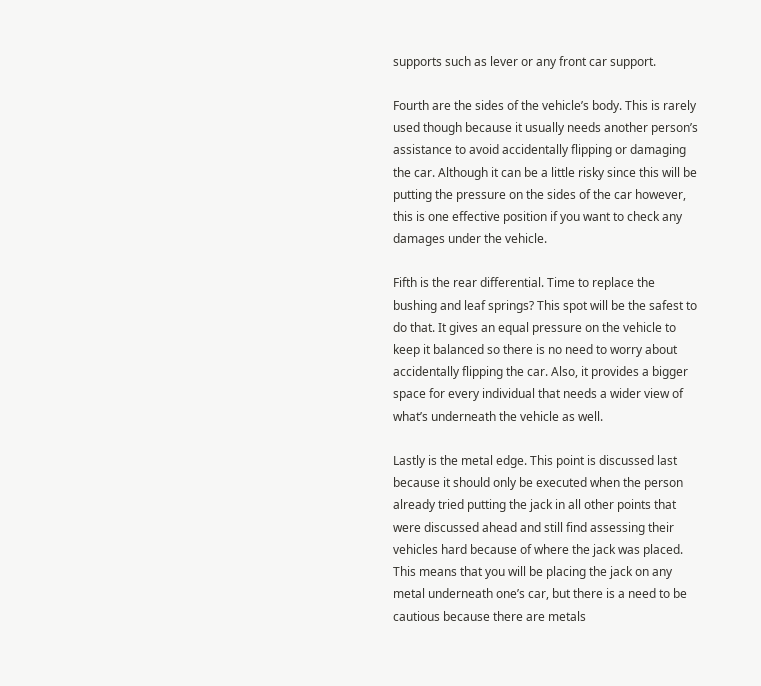supports such as lever or any front car support.

Fourth are the sides of the vehicle’s body. This is rarely used though because it usually needs another person’s assistance to avoid accidentally flipping or damaging the car. Although it can be a little risky since this will be putting the pressure on the sides of the car however, this is one effective position if you want to check any damages under the vehicle.

Fifth is the rear differential. Time to replace the bushing and leaf springs? This spot will be the safest to do that. It gives an equal pressure on the vehicle to keep it balanced so there is no need to worry about accidentally flipping the car. Also, it provides a bigger space for every individual that needs a wider view of what’s underneath the vehicle as well.

Lastly is the metal edge. This point is discussed last because it should only be executed when the person already tried putting the jack in all other points that were discussed ahead and still find assessing their vehicles hard because of where the jack was placed. This means that you will be placing the jack on any metal underneath one’s car, but there is a need to be cautious because there are metals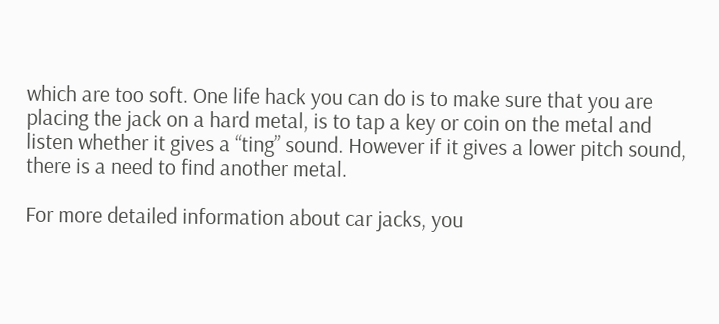which are too soft. One life hack you can do is to make sure that you are placing the jack on a hard metal, is to tap a key or coin on the metal and listen whether it gives a “ting” sound. However if it gives a lower pitch sound, there is a need to find another metal.

For more detailed information about car jacks, you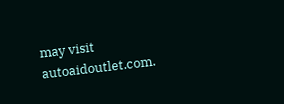may visit autoaidoutlet.com.